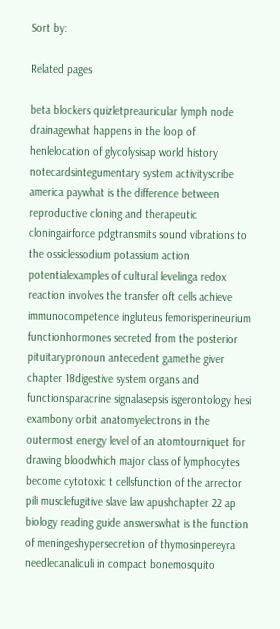Sort by:

Related pages

beta blockers quizletpreauricular lymph node drainagewhat happens in the loop of henlelocation of glycolysisap world history notecardsintegumentary system activityscribe america paywhat is the difference between reproductive cloning and therapeutic cloningairforce pdgtransmits sound vibrations to the ossiclessodium potassium action potentialexamples of cultural levelinga redox reaction involves the transfer oft cells achieve immunocompetence ingluteus femorisperineurium functionhormones secreted from the posterior pituitarypronoun antecedent gamethe giver chapter 18digestive system organs and functionsparacrine signalasepsis isgerontology hesi exambony orbit anatomyelectrons in the outermost energy level of an atomtourniquet for drawing bloodwhich major class of lymphocytes become cytotoxic t cellsfunction of the arrector pili musclefugitive slave law apushchapter 22 ap biology reading guide answerswhat is the function of meningeshypersecretion of thymosinpereyra needlecanaliculi in compact bonemosquito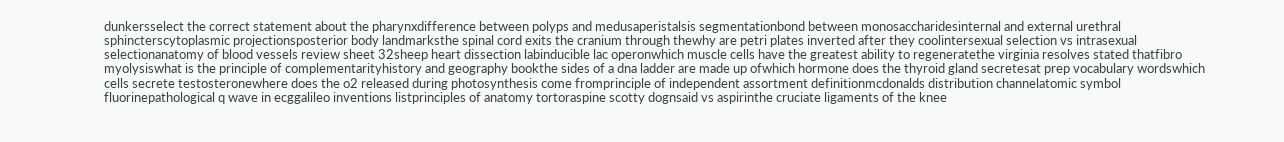dunkersselect the correct statement about the pharynxdifference between polyps and medusaperistalsis segmentationbond between monosaccharidesinternal and external urethral sphincterscytoplasmic projectionsposterior body landmarksthe spinal cord exits the cranium through thewhy are petri plates inverted after they coolintersexual selection vs intrasexual selectionanatomy of blood vessels review sheet 32sheep heart dissection labinducible lac operonwhich muscle cells have the greatest ability to regeneratethe virginia resolves stated thatfibro myolysiswhat is the principle of complementarityhistory and geography bookthe sides of a dna ladder are made up ofwhich hormone does the thyroid gland secretesat prep vocabulary wordswhich cells secrete testosteronewhere does the o2 released during photosynthesis come fromprinciple of independent assortment definitionmcdonalds distribution channelatomic symbol fluorinepathological q wave in ecggalileo inventions listprinciples of anatomy tortoraspine scotty dognsaid vs aspirinthe cruciate ligaments of the knee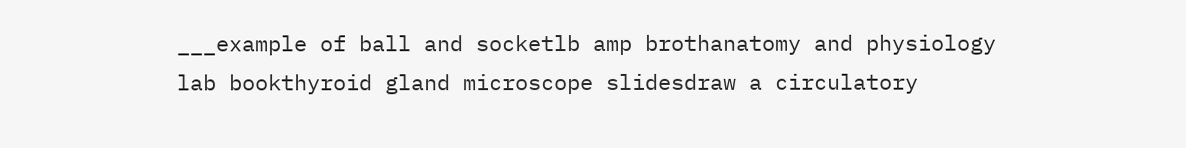___example of ball and socketlb amp brothanatomy and physiology lab bookthyroid gland microscope slidesdraw a circulatory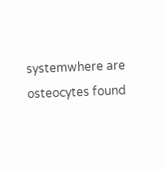systemwhere are osteocytes found